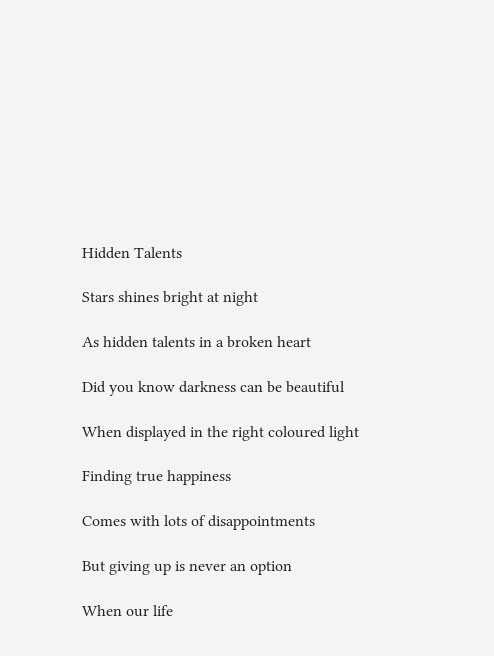Hidden Talents

Stars shines bright at night

As hidden talents in a broken heart

Did you know darkness can be beautiful

When displayed in the right coloured light

Finding true happiness

Comes with lots of disappointments

But giving up is never an option

When our life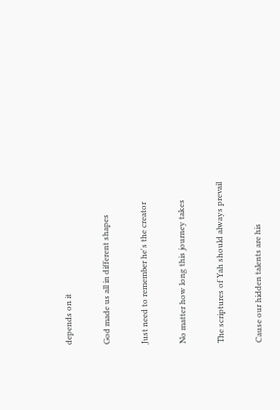depends on it

God made us all in different shapes

Just need to remember he's the creator

No matter how long this journey takes

The scriptures of Yah should always prevail

Cause our hidden talents are his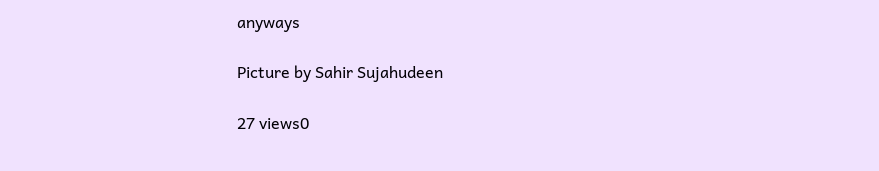anyways

Picture by Sahir Sujahudeen

27 views0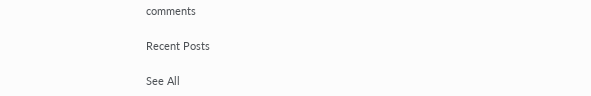comments

Recent Posts

See All